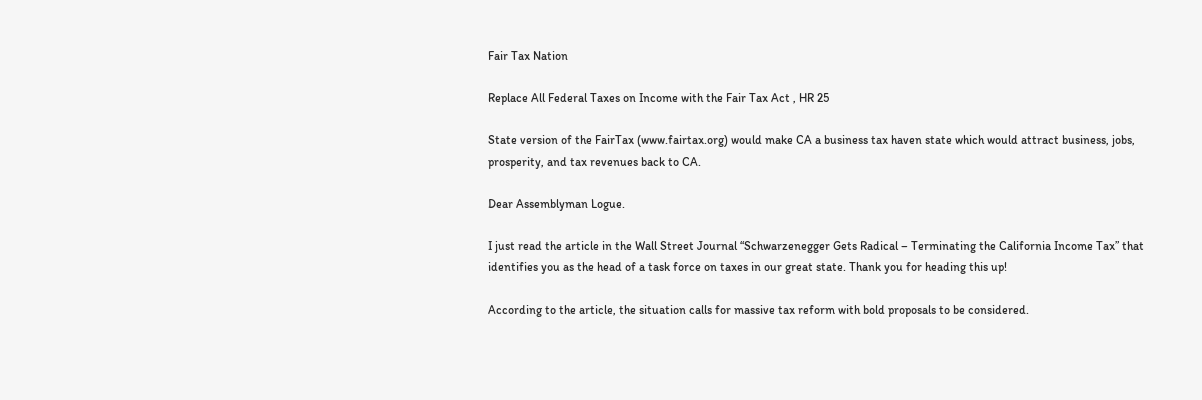Fair Tax Nation

Replace All Federal Taxes on Income with the Fair Tax Act , HR 25

State version of the FairTax (www.fairtax.org) would make CA a business tax haven state which would attract business, jobs, prosperity, and tax revenues back to CA.

Dear Assemblyman Logue.

I just read the article in the Wall Street Journal “Schwarzenegger Gets Radical – Terminating the California Income Tax” that identifies you as the head of a task force on taxes in our great state. Thank you for heading this up!

According to the article, the situation calls for massive tax reform with bold proposals to be considered.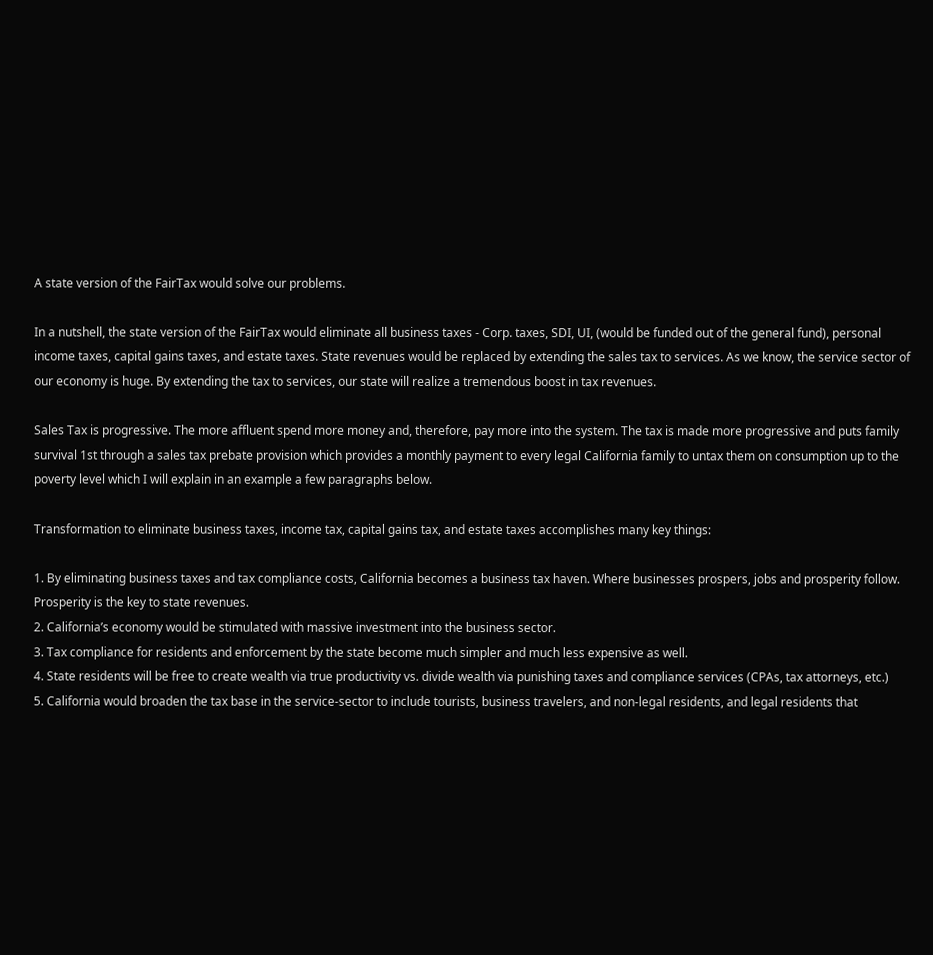A state version of the FairTax would solve our problems.

In a nutshell, the state version of the FairTax would eliminate all business taxes - Corp. taxes, SDI, UI, (would be funded out of the general fund), personal income taxes, capital gains taxes, and estate taxes. State revenues would be replaced by extending the sales tax to services. As we know, the service sector of our economy is huge. By extending the tax to services, our state will realize a tremendous boost in tax revenues.

Sales Tax is progressive. The more affluent spend more money and, therefore, pay more into the system. The tax is made more progressive and puts family survival 1st through a sales tax prebate provision which provides a monthly payment to every legal California family to untax them on consumption up to the poverty level which I will explain in an example a few paragraphs below.

Transformation to eliminate business taxes, income tax, capital gains tax, and estate taxes accomplishes many key things:

1. By eliminating business taxes and tax compliance costs, California becomes a business tax haven. Where businesses prospers, jobs and prosperity follow. Prosperity is the key to state revenues.
2. California’s economy would be stimulated with massive investment into the business sector.
3. Tax compliance for residents and enforcement by the state become much simpler and much less expensive as well.
4. State residents will be free to create wealth via true productivity vs. divide wealth via punishing taxes and compliance services (CPAs, tax attorneys, etc.)
5. California would broaden the tax base in the service-sector to include tourists, business travelers, and non-legal residents, and legal residents that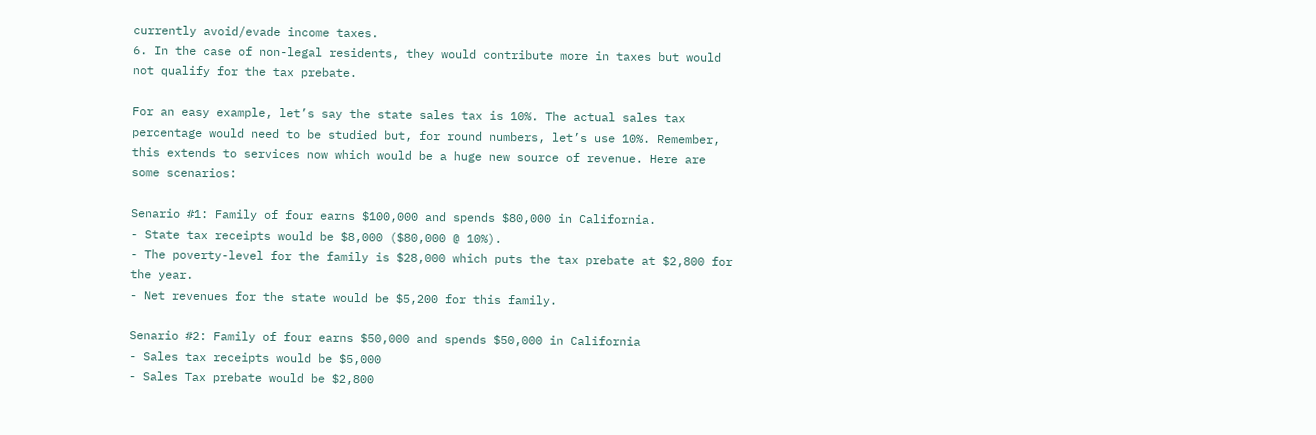currently avoid/evade income taxes.
6. In the case of non-legal residents, they would contribute more in taxes but would not qualify for the tax prebate.

For an easy example, let’s say the state sales tax is 10%. The actual sales tax percentage would need to be studied but, for round numbers, let’s use 10%. Remember, this extends to services now which would be a huge new source of revenue. Here are some scenarios:

Senario #1: Family of four earns $100,000 and spends $80,000 in California.
- State tax receipts would be $8,000 ($80,000 @ 10%).
- The poverty-level for the family is $28,000 which puts the tax prebate at $2,800 for the year.
- Net revenues for the state would be $5,200 for this family.

Senario #2: Family of four earns $50,000 and spends $50,000 in California
- Sales tax receipts would be $5,000
- Sales Tax prebate would be $2,800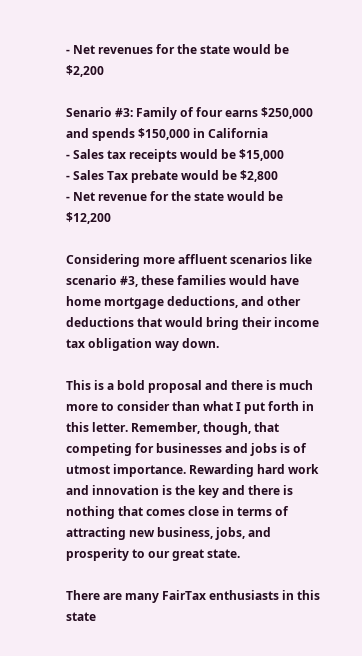- Net revenues for the state would be $2,200

Senario #3: Family of four earns $250,000 and spends $150,000 in California
- Sales tax receipts would be $15,000
- Sales Tax prebate would be $2,800
- Net revenue for the state would be $12,200

Considering more affluent scenarios like scenario #3, these families would have home mortgage deductions, and other deductions that would bring their income tax obligation way down.

This is a bold proposal and there is much more to consider than what I put forth in this letter. Remember, though, that competing for businesses and jobs is of utmost importance. Rewarding hard work and innovation is the key and there is nothing that comes close in terms of attracting new business, jobs, and prosperity to our great state.

There are many FairTax enthusiasts in this state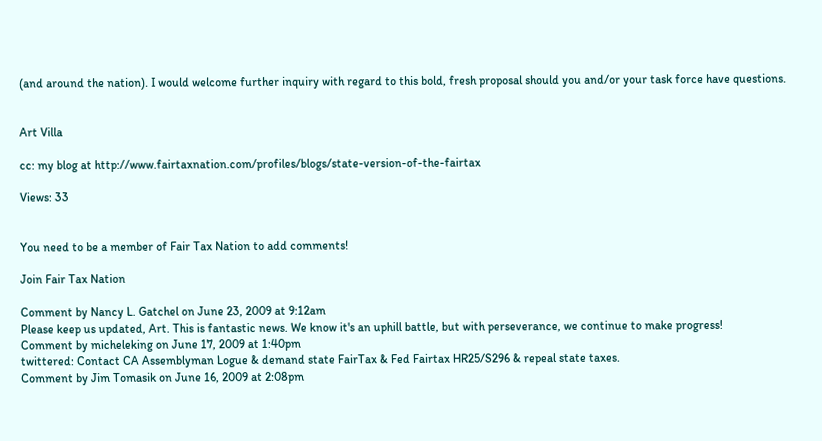(and around the nation). I would welcome further inquiry with regard to this bold, fresh proposal should you and/or your task force have questions.


Art Villa

cc: my blog at http://www.fairtaxnation.com/profiles/blogs/state-version-of-the-fairtax

Views: 33


You need to be a member of Fair Tax Nation to add comments!

Join Fair Tax Nation

Comment by Nancy L. Gatchel on June 23, 2009 at 9:12am
Please keep us updated, Art. This is fantastic news. We know it's an uphill battle, but with perseverance, we continue to make progress!
Comment by micheleking on June 17, 2009 at 1:40pm
twittered: Contact CA Assemblyman Logue & demand state FairTax & Fed Fairtax HR25/S296 & repeal state taxes.
Comment by Jim Tomasik on June 16, 2009 at 2:08pm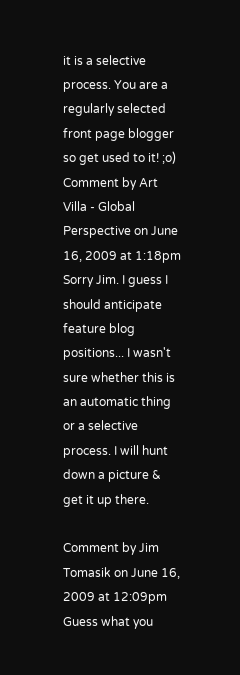it is a selective process. You are a regularly selected front page blogger so get used to it! ;o)
Comment by Art Villa - Global Perspective on June 16, 2009 at 1:18pm
Sorry Jim. I guess I should anticipate feature blog positions... I wasn't sure whether this is an automatic thing or a selective process. I will hunt down a picture & get it up there.

Comment by Jim Tomasik on June 16, 2009 at 12:09pm
Guess what you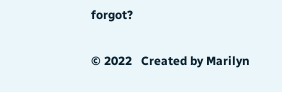forgot?

© 2022   Created by Marilyn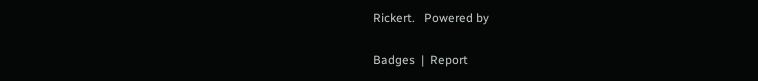Rickert.   Powered by

Badges  |  Report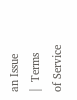an Issue  |  Terms of Service